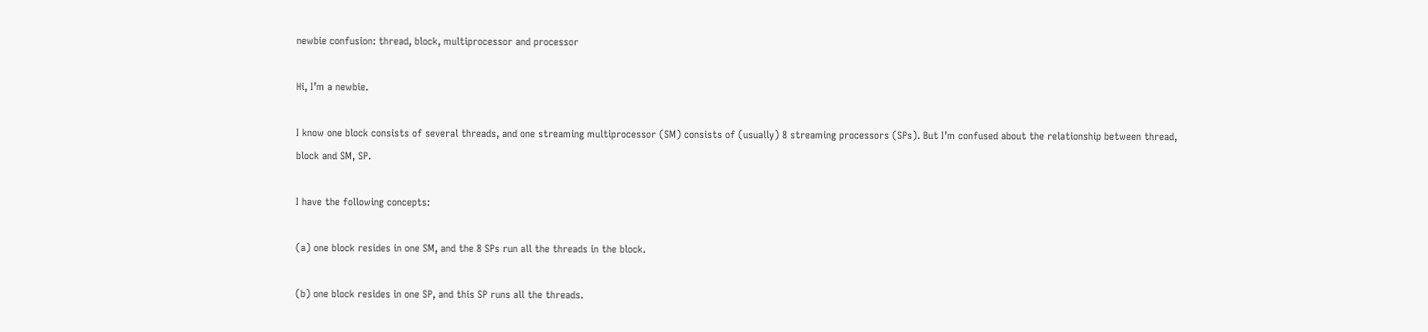newbie confusion: thread, block, multiprocessor and processor

Hi, I’m a newbie.

I know one block consists of several threads, and one streaming multiprocessor (SM) consists of (usually) 8 streaming processors (SPs). But I’m confused about the relationship between thread, block and SM, SP.

I have the following concepts:

(a) one block resides in one SM, and the 8 SPs run all the threads in the block.

(b) one block resides in one SP, and this SP runs all the threads.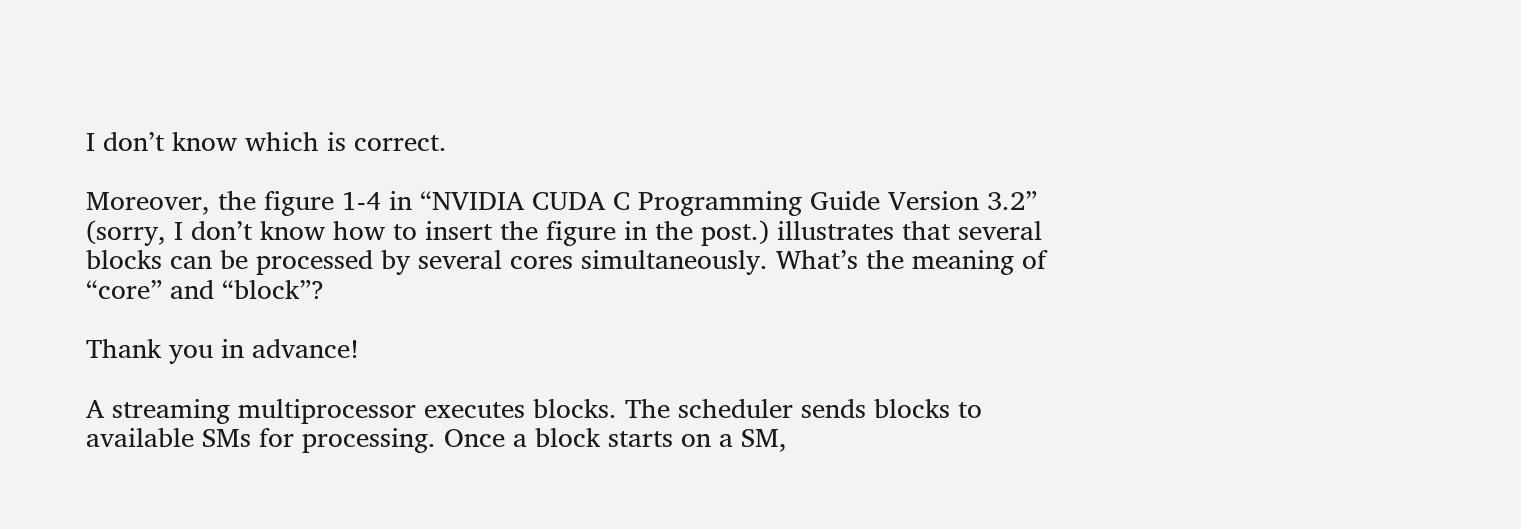I don’t know which is correct.

Moreover, the figure 1-4 in “NVIDIA CUDA C Programming Guide Version 3.2” (sorry, I don’t know how to insert the figure in the post.) illustrates that several blocks can be processed by several cores simultaneously. What’s the meaning of “core” and “block”?

Thank you in advance!

A streaming multiprocessor executes blocks. The scheduler sends blocks to available SMs for processing. Once a block starts on a SM,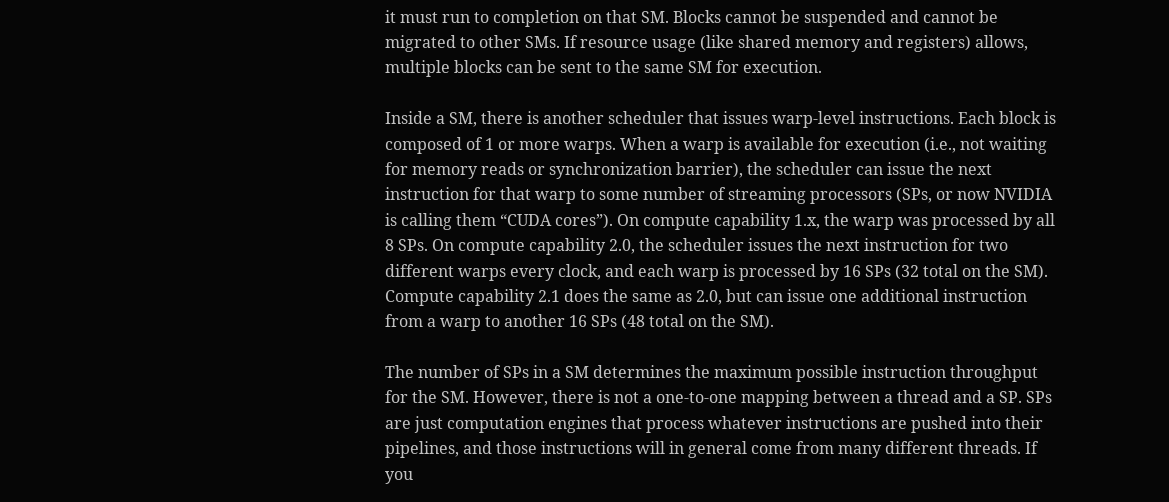it must run to completion on that SM. Blocks cannot be suspended and cannot be migrated to other SMs. If resource usage (like shared memory and registers) allows, multiple blocks can be sent to the same SM for execution.

Inside a SM, there is another scheduler that issues warp-level instructions. Each block is composed of 1 or more warps. When a warp is available for execution (i.e., not waiting for memory reads or synchronization barrier), the scheduler can issue the next instruction for that warp to some number of streaming processors (SPs, or now NVIDIA is calling them “CUDA cores”). On compute capability 1.x, the warp was processed by all 8 SPs. On compute capability 2.0, the scheduler issues the next instruction for two different warps every clock, and each warp is processed by 16 SPs (32 total on the SM). Compute capability 2.1 does the same as 2.0, but can issue one additional instruction from a warp to another 16 SPs (48 total on the SM).

The number of SPs in a SM determines the maximum possible instruction throughput for the SM. However, there is not a one-to-one mapping between a thread and a SP. SPs are just computation engines that process whatever instructions are pushed into their pipelines, and those instructions will in general come from many different threads. If you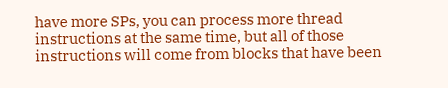have more SPs, you can process more thread instructions at the same time, but all of those instructions will come from blocks that have been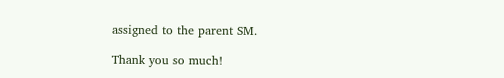assigned to the parent SM.

Thank you so much!